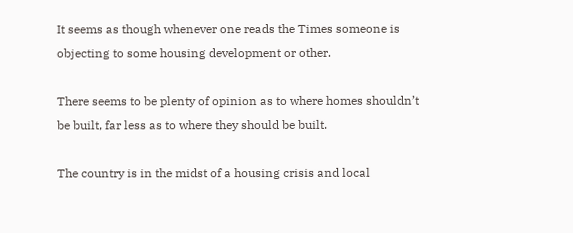It seems as though whenever one reads the Times someone is objecting to some housing development or other.

There seems to be plenty of opinion as to where homes shouldn’t be built, far less as to where they should be built.

The country is in the midst of a housing crisis and local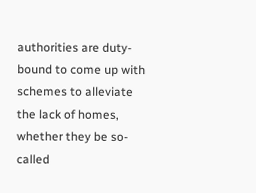authorities are duty-bound to come up with schemes to alleviate the lack of homes, whether they be so-called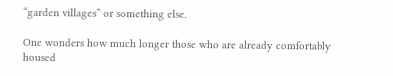“garden villages” or something else.

One wonders how much longer those who are already comfortably housed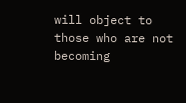will object to those who are not becoming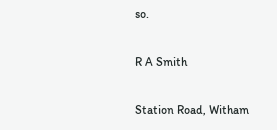so.

R A Smith

Station Road, Witham